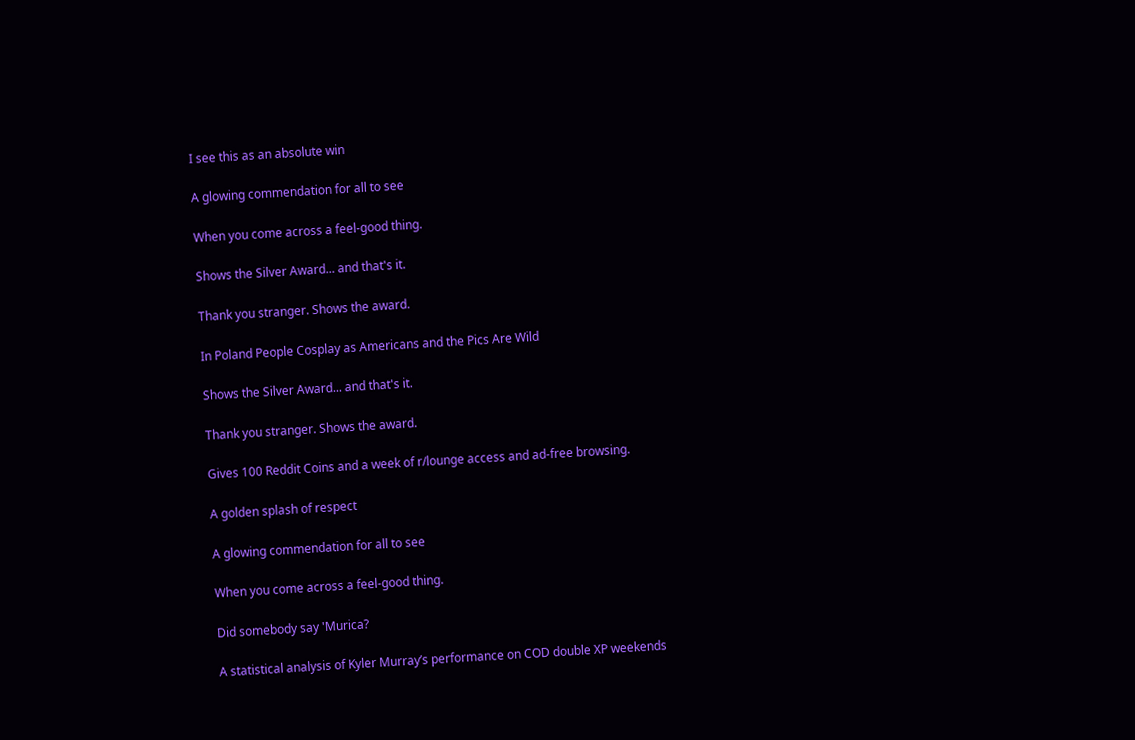I see this as an absolute win

A glowing commendation for all to see

When you come across a feel-good thing.

Shows the Silver Award... and that's it.

Thank you stranger. Shows the award.

In Poland People Cosplay as Americans and the Pics Are Wild

Shows the Silver Award... and that's it.

Thank you stranger. Shows the award.

Gives 100 Reddit Coins and a week of r/lounge access and ad-free browsing.

A golden splash of respect

A glowing commendation for all to see

When you come across a feel-good thing.

Did somebody say 'Murica?

A statistical analysis of Kyler Murray’s performance on COD double XP weekends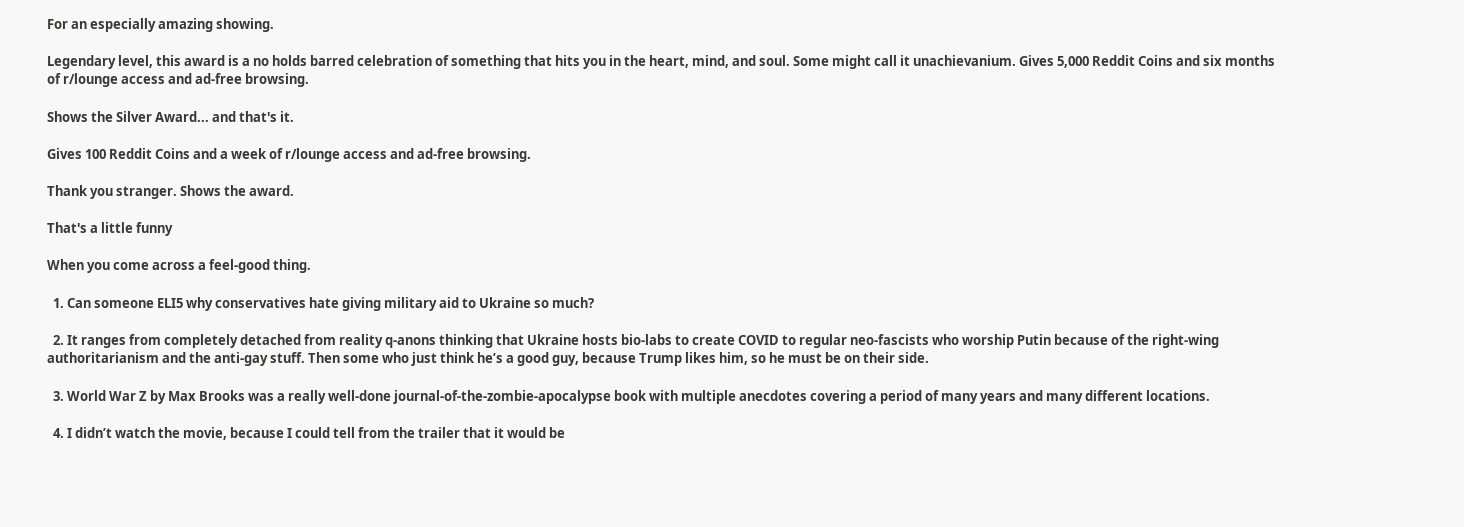For an especially amazing showing.

Legendary level, this award is a no holds barred celebration of something that hits you in the heart, mind, and soul. Some might call it unachievanium. Gives 5,000 Reddit Coins and six months of r/lounge access and ad-free browsing.

Shows the Silver Award... and that's it.

Gives 100 Reddit Coins and a week of r/lounge access and ad-free browsing.

Thank you stranger. Shows the award.

That's a little funny

When you come across a feel-good thing.

  1. Can someone ELI5 why conservatives hate giving military aid to Ukraine so much?

  2. It ranges from completely detached from reality q-anons thinking that Ukraine hosts bio-labs to create COVID to regular neo-fascists who worship Putin because of the right-wing authoritarianism and the anti-gay stuff. Then some who just think he’s a good guy, because Trump likes him, so he must be on their side.

  3. World War Z by Max Brooks was a really well-done journal-of-the-zombie-apocalypse book with multiple anecdotes covering a period of many years and many different locations.

  4. I didn’t watch the movie, because I could tell from the trailer that it would be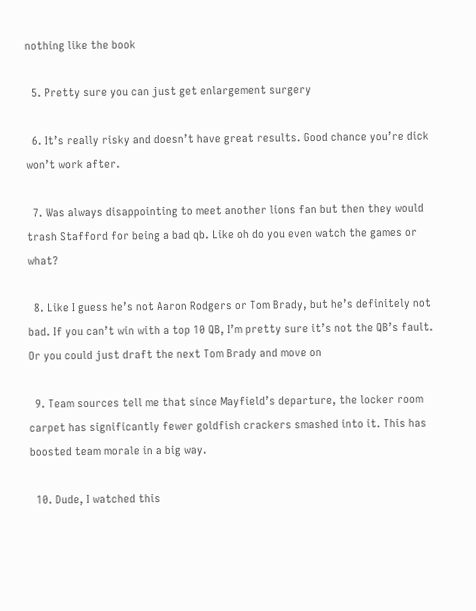nothing like the book

  5. Pretty sure you can just get enlargement surgery

  6. It’s really risky and doesn’t have great results. Good chance you’re dick won’t work after.

  7. Was always disappointing to meet another lions fan but then they would trash Stafford for being a bad qb. Like oh do you even watch the games or what?

  8. Like I guess he’s not Aaron Rodgers or Tom Brady, but he’s definitely not bad. If you can’t win with a top 10 QB, I’m pretty sure it’s not the QB’s fault. Or you could just draft the next Tom Brady and move on

  9. Team sources tell me that since Mayfield’s departure, the locker room carpet has significantly fewer goldfish crackers smashed into it. This has boosted team morale in a big way.

  10. Dude, I watched this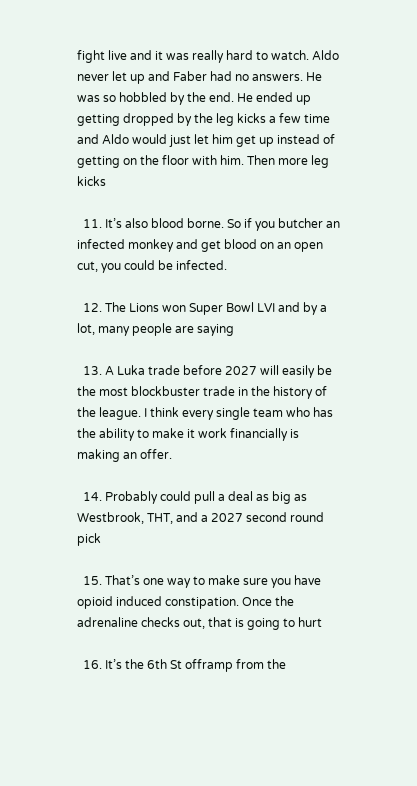fight live and it was really hard to watch. Aldo never let up and Faber had no answers. He was so hobbled by the end. He ended up getting dropped by the leg kicks a few time and Aldo would just let him get up instead of getting on the floor with him. Then more leg kicks

  11. It’s also blood borne. So if you butcher an infected monkey and get blood on an open cut, you could be infected.

  12. The Lions won Super Bowl LVI and by a lot, many people are saying

  13. A Luka trade before 2027 will easily be the most blockbuster trade in the history of the league. I think every single team who has the ability to make it work financially is making an offer.

  14. Probably could pull a deal as big as Westbrook, THT, and a 2027 second round pick

  15. That’s one way to make sure you have opioid induced constipation. Once the adrenaline checks out, that is going to hurt

  16. It’s the 6th St offramp from the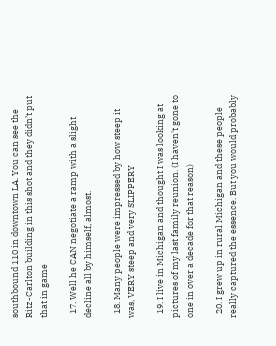southbound 110 in downtown LA. You can see the Ritz-Carlton building in this shot and they didn’t put that in game

  17. Well he CAN negotiate a ramp with a slight decline all by himself, almost.

  18. Many people were impressed by how steep it was, VERY steep and very SLIPPERY

  19. I live in Michigan and thought I was looking at pictures of my last family reunion. (I haven't gone to one in over a decade for that reason)

  20. I grew up in rural Michigan and these people really captured the essence. But you would probably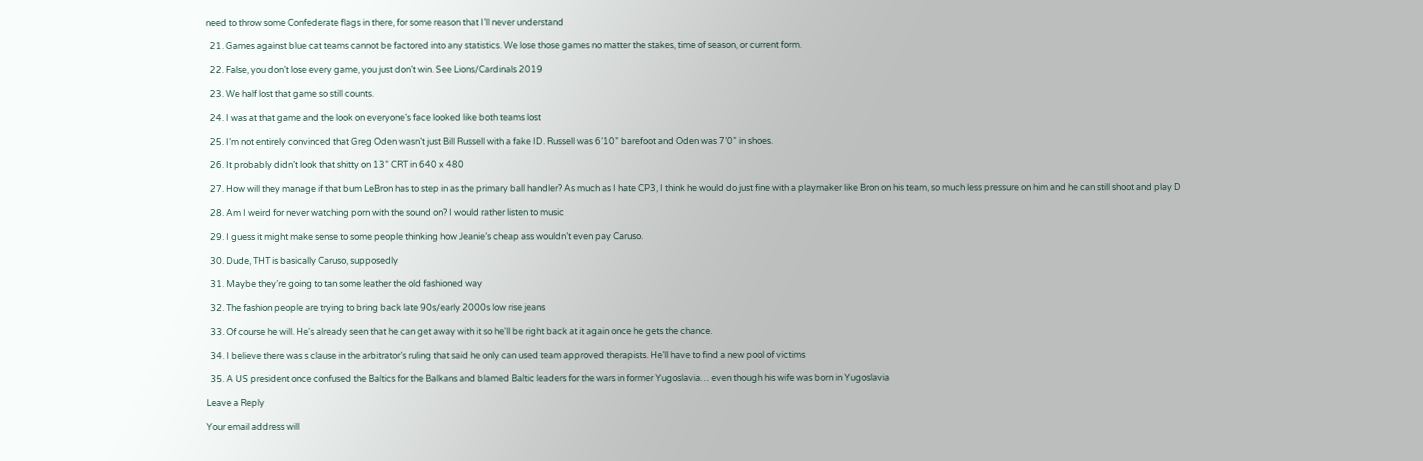need to throw some Confederate flags in there, for some reason that I’ll never understand

  21. Games against blue cat teams cannot be factored into any statistics. We lose those games no matter the stakes, time of season, or current form.

  22. False, you don’t lose every game, you just don’t win. See Lions/Cardinals 2019

  23. We half lost that game so still counts.

  24. I was at that game and the look on everyone’s face looked like both teams lost

  25. I’m not entirely convinced that Greg Oden wasn’t just Bill Russell with a fake ID. Russell was 6’10” barefoot and Oden was 7’0” in shoes.

  26. It probably didn’t look that shitty on 13” CRT in 640 x 480

  27. How will they manage if that bum LeBron has to step in as the primary ball handler? As much as I hate CP3, I think he would do just fine with a playmaker like Bron on his team, so much less pressure on him and he can still shoot and play D

  28. Am I weird for never watching porn with the sound on? I would rather listen to music

  29. I guess it might make sense to some people thinking how Jeanie’s cheap ass wouldn’t even pay Caruso.

  30. Dude, THT is basically Caruso, supposedly

  31. Maybe they’re going to tan some leather the old fashioned way

  32. The fashion people are trying to bring back late 90s/early 2000s low rise jeans

  33. Of course he will. He's already seen that he can get away with it so he'll be right back at it again once he gets the chance.

  34. I believe there was s clause in the arbitrator’s ruling that said he only can used team approved therapists. He’ll have to find a new pool of victims

  35. A US president once confused the Baltics for the Balkans and blamed Baltic leaders for the wars in former Yugoslavia… even though his wife was born in Yugoslavia

Leave a Reply

Your email address will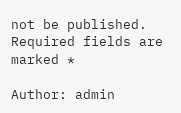not be published. Required fields are marked *

Author: admin